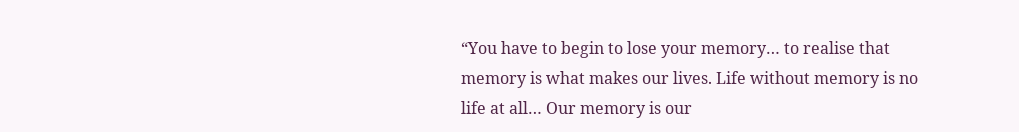“You have to begin to lose your memory… to realise that memory is what makes our lives. Life without memory is no life at all… Our memory is our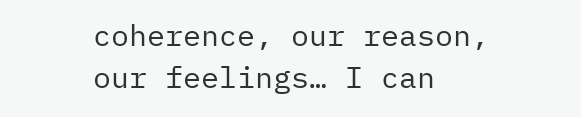coherence, our reason, our feelings… I can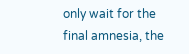only wait for the final amnesia, the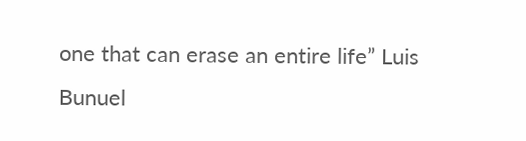one that can erase an entire life” Luis Bunuel